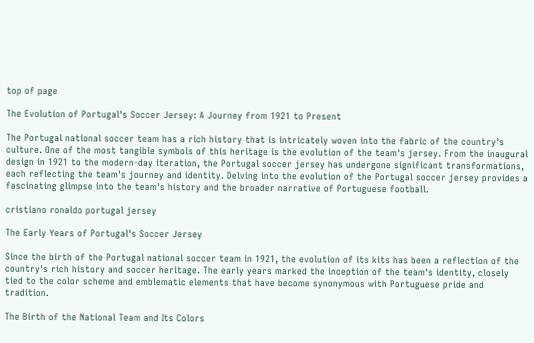top of page

The Evolution of Portugal's Soccer Jersey: A Journey from 1921 to Present

The Portugal national soccer team has a rich history that is intricately woven into the fabric of the country's culture. One of the most tangible symbols of this heritage is the evolution of the team's jersey. From the inaugural design in 1921 to the modern-day iteration, the Portugal soccer jersey has undergone significant transformations, each reflecting the team's journey and identity. Delving into the evolution of the Portugal soccer jersey provides a fascinating glimpse into the team's history and the broader narrative of Portuguese football.

cristiano ronaldo portugal jersey

The Early Years of Portugal's Soccer Jersey

Since the birth of the Portugal national soccer team in 1921, the evolution of its kits has been a reflection of the country's rich history and soccer heritage. The early years marked the inception of the team's identity, closely tied to the color scheme and emblematic elements that have become synonymous with Portuguese pride and tradition.

The Birth of the National Team and Its Colors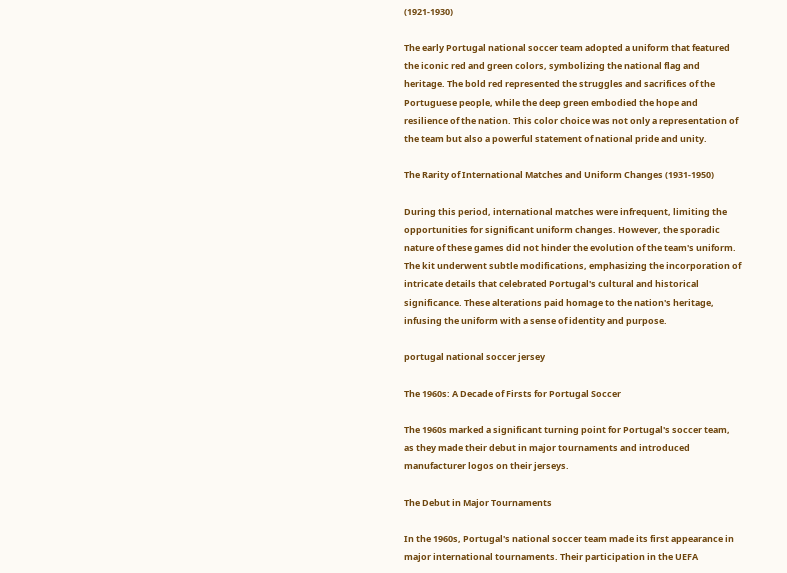(1921-1930)

The early Portugal national soccer team adopted a uniform that featured the iconic red and green colors, symbolizing the national flag and heritage. The bold red represented the struggles and sacrifices of the Portuguese people, while the deep green embodied the hope and resilience of the nation. This color choice was not only a representation of the team but also a powerful statement of national pride and unity.

The Rarity of International Matches and Uniform Changes (1931-1950)

During this period, international matches were infrequent, limiting the opportunities for significant uniform changes. However, the sporadic nature of these games did not hinder the evolution of the team's uniform. The kit underwent subtle modifications, emphasizing the incorporation of intricate details that celebrated Portugal's cultural and historical significance. These alterations paid homage to the nation's heritage, infusing the uniform with a sense of identity and purpose.

portugal national soccer jersey

The 1960s: A Decade of Firsts for Portugal Soccer

The 1960s marked a significant turning point for Portugal's soccer team, as they made their debut in major tournaments and introduced manufacturer logos on their jerseys.

The Debut in Major Tournaments

In the 1960s, Portugal's national soccer team made its first appearance in major international tournaments. Their participation in the UEFA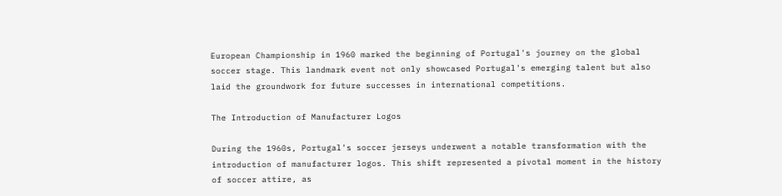European Championship in 1960 marked the beginning of Portugal's journey on the global soccer stage. This landmark event not only showcased Portugal's emerging talent but also laid the groundwork for future successes in international competitions.

The Introduction of Manufacturer Logos

During the 1960s, Portugal's soccer jerseys underwent a notable transformation with the introduction of manufacturer logos. This shift represented a pivotal moment in the history of soccer attire, as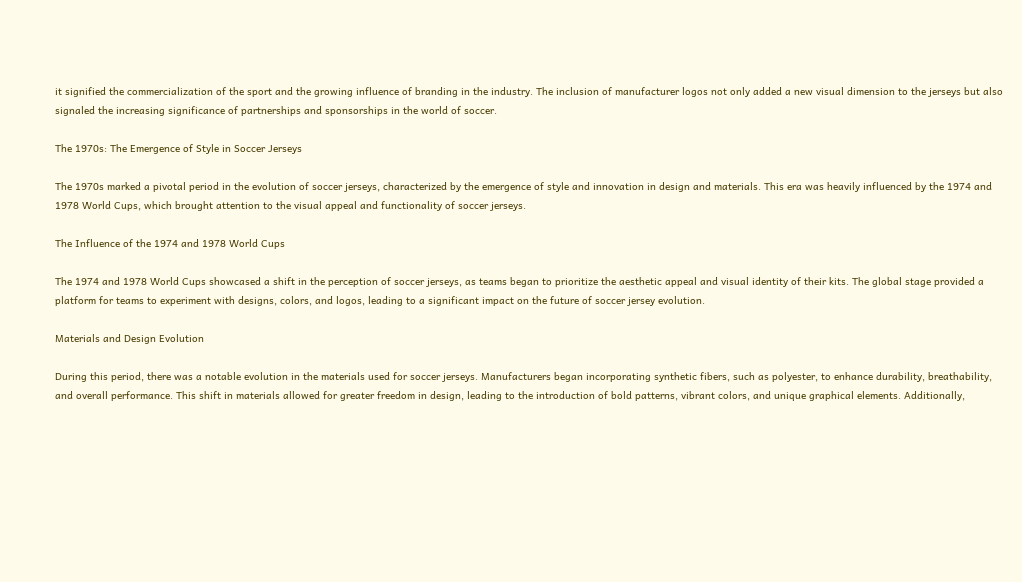it signified the commercialization of the sport and the growing influence of branding in the industry. The inclusion of manufacturer logos not only added a new visual dimension to the jerseys but also signaled the increasing significance of partnerships and sponsorships in the world of soccer.

The 1970s: The Emergence of Style in Soccer Jerseys

The 1970s marked a pivotal period in the evolution of soccer jerseys, characterized by the emergence of style and innovation in design and materials. This era was heavily influenced by the 1974 and 1978 World Cups, which brought attention to the visual appeal and functionality of soccer jerseys.

The Influence of the 1974 and 1978 World Cups

The 1974 and 1978 World Cups showcased a shift in the perception of soccer jerseys, as teams began to prioritize the aesthetic appeal and visual identity of their kits. The global stage provided a platform for teams to experiment with designs, colors, and logos, leading to a significant impact on the future of soccer jersey evolution.

Materials and Design Evolution

During this period, there was a notable evolution in the materials used for soccer jerseys. Manufacturers began incorporating synthetic fibers, such as polyester, to enhance durability, breathability, and overall performance. This shift in materials allowed for greater freedom in design, leading to the introduction of bold patterns, vibrant colors, and unique graphical elements. Additionally,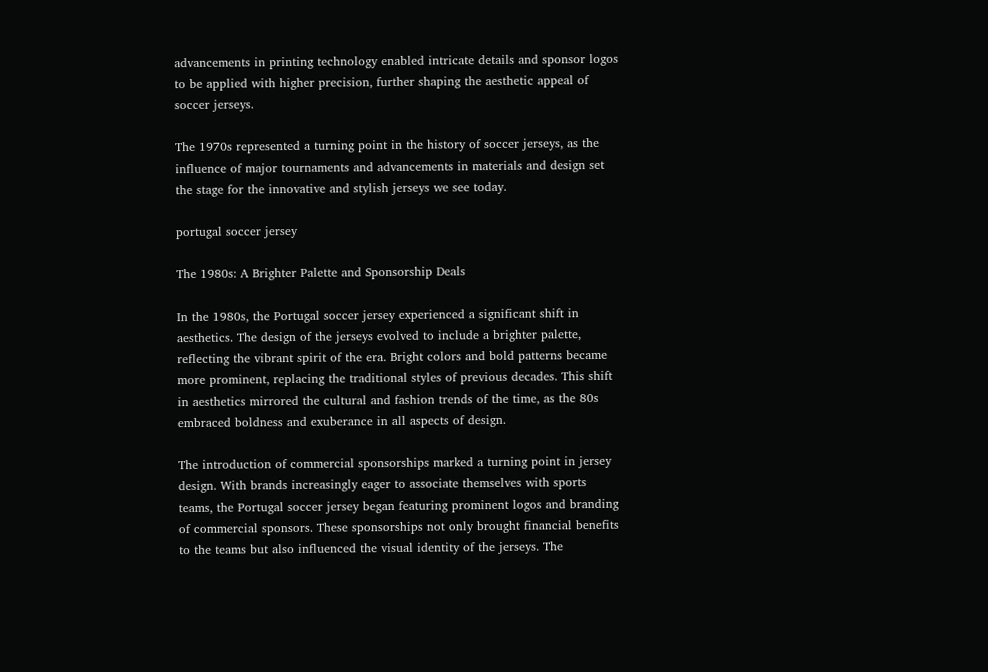advancements in printing technology enabled intricate details and sponsor logos to be applied with higher precision, further shaping the aesthetic appeal of soccer jerseys.

The 1970s represented a turning point in the history of soccer jerseys, as the influence of major tournaments and advancements in materials and design set the stage for the innovative and stylish jerseys we see today.

portugal soccer jersey

The 1980s: A Brighter Palette and Sponsorship Deals

In the 1980s, the Portugal soccer jersey experienced a significant shift in aesthetics. The design of the jerseys evolved to include a brighter palette, reflecting the vibrant spirit of the era. Bright colors and bold patterns became more prominent, replacing the traditional styles of previous decades. This shift in aesthetics mirrored the cultural and fashion trends of the time, as the 80s embraced boldness and exuberance in all aspects of design.

The introduction of commercial sponsorships marked a turning point in jersey design. With brands increasingly eager to associate themselves with sports teams, the Portugal soccer jersey began featuring prominent logos and branding of commercial sponsors. These sponsorships not only brought financial benefits to the teams but also influenced the visual identity of the jerseys. The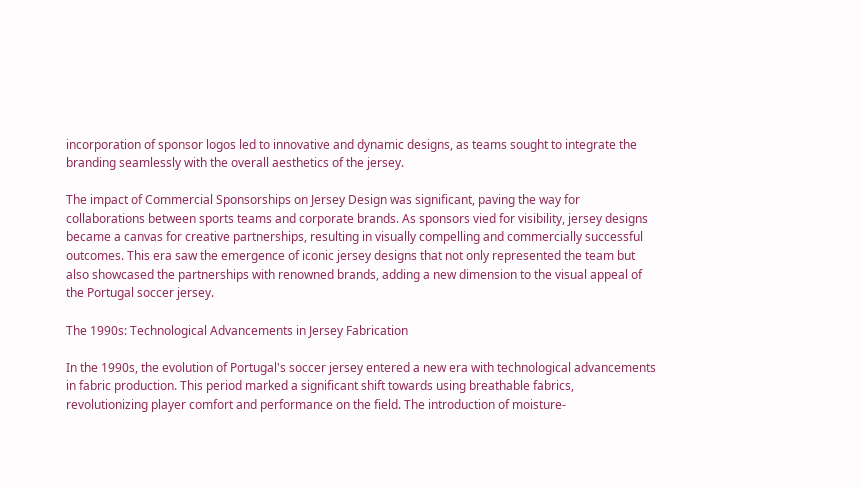incorporation of sponsor logos led to innovative and dynamic designs, as teams sought to integrate the branding seamlessly with the overall aesthetics of the jersey.

The impact of Commercial Sponsorships on Jersey Design was significant, paving the way for collaborations between sports teams and corporate brands. As sponsors vied for visibility, jersey designs became a canvas for creative partnerships, resulting in visually compelling and commercially successful outcomes. This era saw the emergence of iconic jersey designs that not only represented the team but also showcased the partnerships with renowned brands, adding a new dimension to the visual appeal of the Portugal soccer jersey.

The 1990s: Technological Advancements in Jersey Fabrication

In the 1990s, the evolution of Portugal's soccer jersey entered a new era with technological advancements in fabric production. This period marked a significant shift towards using breathable fabrics, revolutionizing player comfort and performance on the field. The introduction of moisture-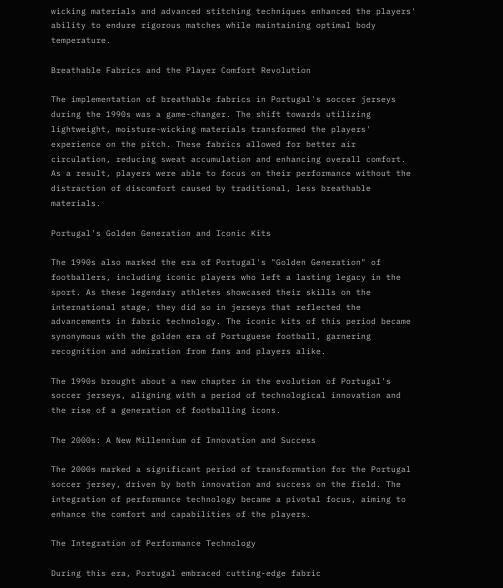wicking materials and advanced stitching techniques enhanced the players' ability to endure rigorous matches while maintaining optimal body temperature.

Breathable Fabrics and the Player Comfort Revolution

The implementation of breathable fabrics in Portugal's soccer jerseys during the 1990s was a game-changer. The shift towards utilizing lightweight, moisture-wicking materials transformed the players' experience on the pitch. These fabrics allowed for better air circulation, reducing sweat accumulation and enhancing overall comfort. As a result, players were able to focus on their performance without the distraction of discomfort caused by traditional, less breathable materials.

Portugal's Golden Generation and Iconic Kits

The 1990s also marked the era of Portugal's "Golden Generation" of footballers, including iconic players who left a lasting legacy in the sport. As these legendary athletes showcased their skills on the international stage, they did so in jerseys that reflected the advancements in fabric technology. The iconic kits of this period became synonymous with the golden era of Portuguese football, garnering recognition and admiration from fans and players alike.

The 1990s brought about a new chapter in the evolution of Portugal's soccer jerseys, aligning with a period of technological innovation and the rise of a generation of footballing icons.

The 2000s: A New Millennium of Innovation and Success

The 2000s marked a significant period of transformation for the Portugal soccer jersey, driven by both innovation and success on the field. The integration of performance technology became a pivotal focus, aiming to enhance the comfort and capabilities of the players.

The Integration of Performance Technology

During this era, Portugal embraced cutting-edge fabric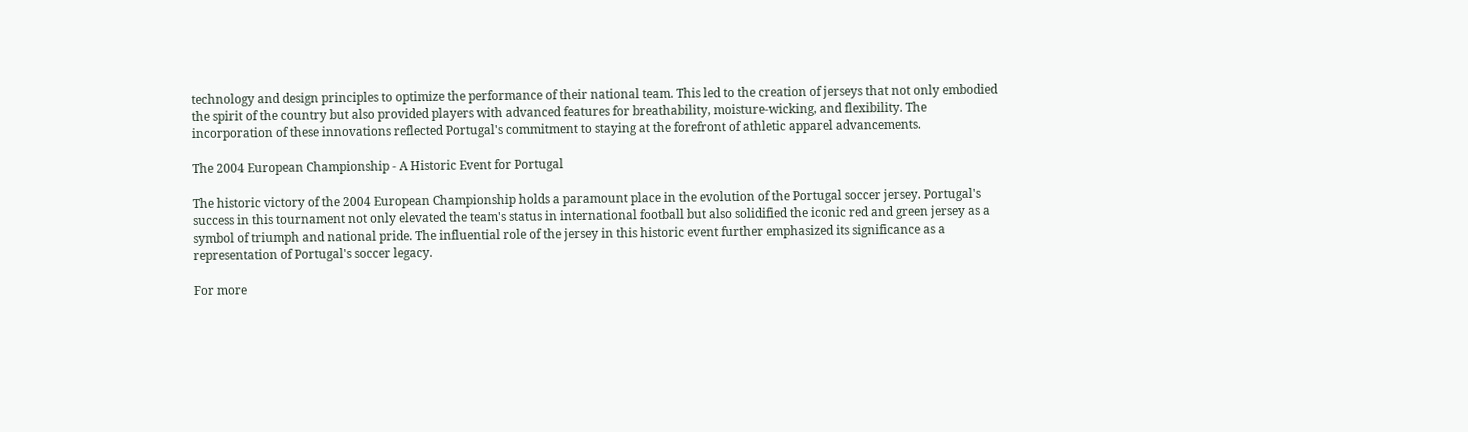technology and design principles to optimize the performance of their national team. This led to the creation of jerseys that not only embodied the spirit of the country but also provided players with advanced features for breathability, moisture-wicking, and flexibility. The incorporation of these innovations reflected Portugal's commitment to staying at the forefront of athletic apparel advancements.

The 2004 European Championship - A Historic Event for Portugal

The historic victory of the 2004 European Championship holds a paramount place in the evolution of the Portugal soccer jersey. Portugal's success in this tournament not only elevated the team's status in international football but also solidified the iconic red and green jersey as a symbol of triumph and national pride. The influential role of the jersey in this historic event further emphasized its significance as a representation of Portugal's soccer legacy.

For more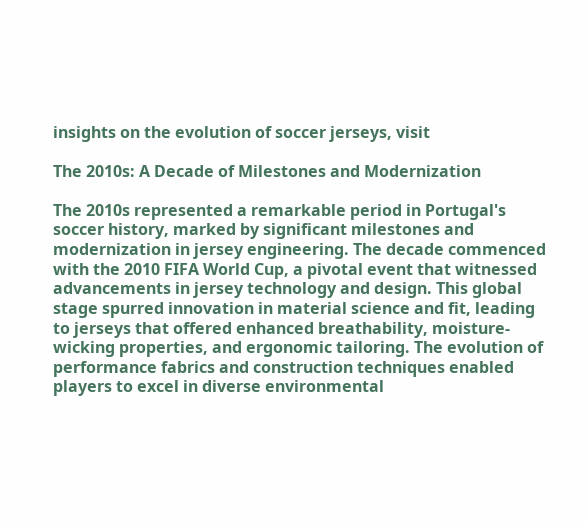insights on the evolution of soccer jerseys, visit

The 2010s: A Decade of Milestones and Modernization

The 2010s represented a remarkable period in Portugal's soccer history, marked by significant milestones and modernization in jersey engineering. The decade commenced with the 2010 FIFA World Cup, a pivotal event that witnessed advancements in jersey technology and design. This global stage spurred innovation in material science and fit, leading to jerseys that offered enhanced breathability, moisture-wicking properties, and ergonomic tailoring. The evolution of performance fabrics and construction techniques enabled players to excel in diverse environmental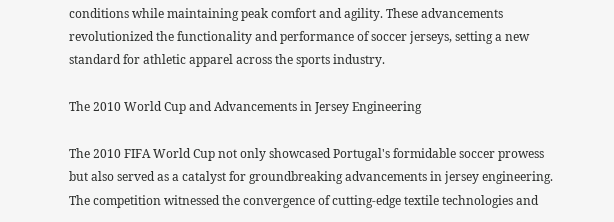conditions while maintaining peak comfort and agility. These advancements revolutionized the functionality and performance of soccer jerseys, setting a new standard for athletic apparel across the sports industry.

The 2010 World Cup and Advancements in Jersey Engineering

The 2010 FIFA World Cup not only showcased Portugal's formidable soccer prowess but also served as a catalyst for groundbreaking advancements in jersey engineering. The competition witnessed the convergence of cutting-edge textile technologies and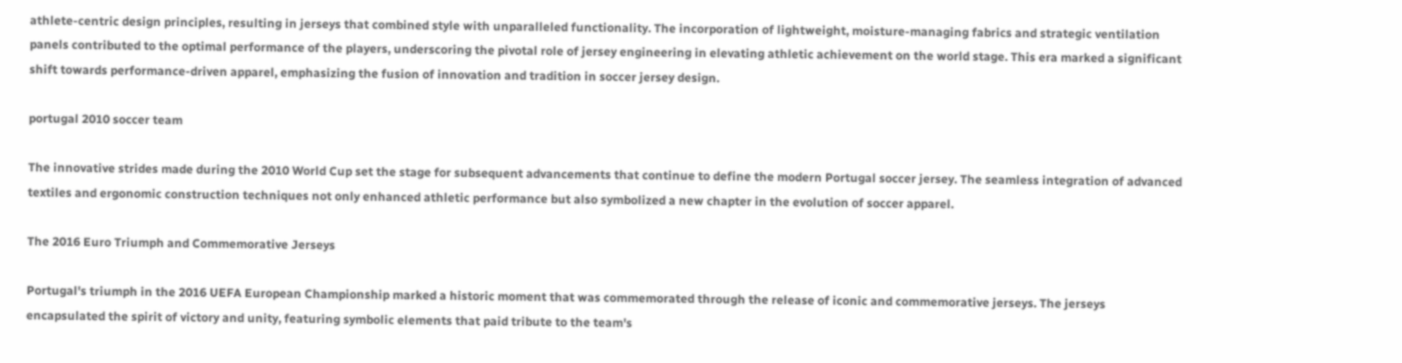athlete-centric design principles, resulting in jerseys that combined style with unparalleled functionality. The incorporation of lightweight, moisture-managing fabrics and strategic ventilation panels contributed to the optimal performance of the players, underscoring the pivotal role of jersey engineering in elevating athletic achievement on the world stage. This era marked a significant shift towards performance-driven apparel, emphasizing the fusion of innovation and tradition in soccer jersey design.

portugal 2010 soccer team

The innovative strides made during the 2010 World Cup set the stage for subsequent advancements that continue to define the modern Portugal soccer jersey. The seamless integration of advanced textiles and ergonomic construction techniques not only enhanced athletic performance but also symbolized a new chapter in the evolution of soccer apparel.

The 2016 Euro Triumph and Commemorative Jerseys

Portugal's triumph in the 2016 UEFA European Championship marked a historic moment that was commemorated through the release of iconic and commemorative jerseys. The jerseys encapsulated the spirit of victory and unity, featuring symbolic elements that paid tribute to the team's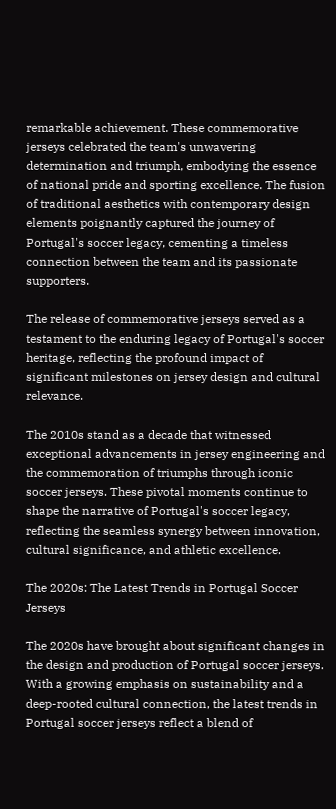remarkable achievement. These commemorative jerseys celebrated the team's unwavering determination and triumph, embodying the essence of national pride and sporting excellence. The fusion of traditional aesthetics with contemporary design elements poignantly captured the journey of Portugal's soccer legacy, cementing a timeless connection between the team and its passionate supporters.

The release of commemorative jerseys served as a testament to the enduring legacy of Portugal's soccer heritage, reflecting the profound impact of significant milestones on jersey design and cultural relevance.

The 2010s stand as a decade that witnessed exceptional advancements in jersey engineering and the commemoration of triumphs through iconic soccer jerseys. These pivotal moments continue to shape the narrative of Portugal's soccer legacy, reflecting the seamless synergy between innovation, cultural significance, and athletic excellence.

The 2020s: The Latest Trends in Portugal Soccer Jerseys

The 2020s have brought about significant changes in the design and production of Portugal soccer jerseys. With a growing emphasis on sustainability and a deep-rooted cultural connection, the latest trends in Portugal soccer jerseys reflect a blend of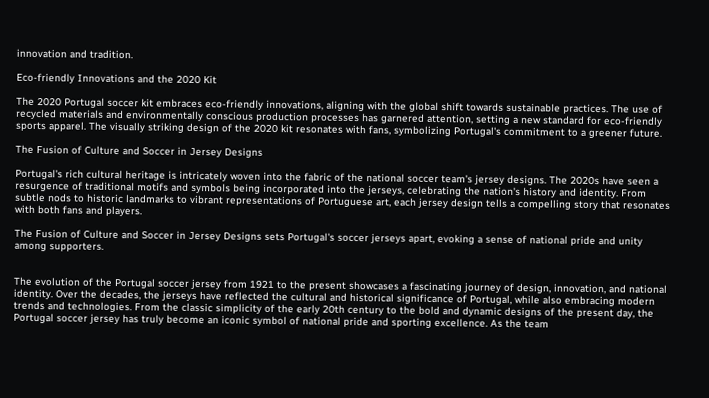innovation and tradition.

Eco-friendly Innovations and the 2020 Kit

The 2020 Portugal soccer kit embraces eco-friendly innovations, aligning with the global shift towards sustainable practices. The use of recycled materials and environmentally conscious production processes has garnered attention, setting a new standard for eco-friendly sports apparel. The visually striking design of the 2020 kit resonates with fans, symbolizing Portugal's commitment to a greener future.

The Fusion of Culture and Soccer in Jersey Designs

Portugal's rich cultural heritage is intricately woven into the fabric of the national soccer team's jersey designs. The 2020s have seen a resurgence of traditional motifs and symbols being incorporated into the jerseys, celebrating the nation's history and identity. From subtle nods to historic landmarks to vibrant representations of Portuguese art, each jersey design tells a compelling story that resonates with both fans and players.

The Fusion of Culture and Soccer in Jersey Designs sets Portugal's soccer jerseys apart, evoking a sense of national pride and unity among supporters.


The evolution of the Portugal soccer jersey from 1921 to the present showcases a fascinating journey of design, innovation, and national identity. Over the decades, the jerseys have reflected the cultural and historical significance of Portugal, while also embracing modern trends and technologies. From the classic simplicity of the early 20th century to the bold and dynamic designs of the present day, the Portugal soccer jersey has truly become an iconic symbol of national pride and sporting excellence. As the team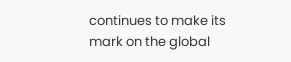continues to make its mark on the global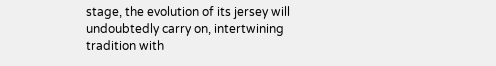stage, the evolution of its jersey will undoubtedly carry on, intertwining tradition with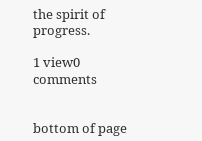the spirit of progress.

1 view0 comments


bottom of page